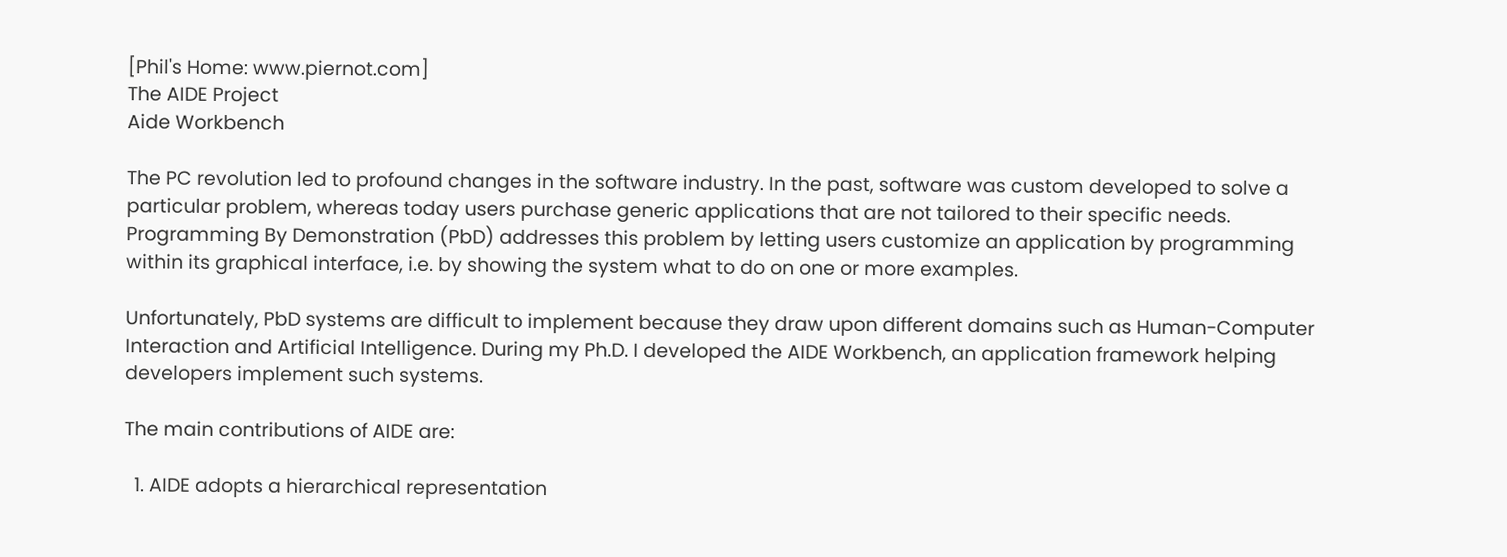[Phil's Home: www.piernot.com]
The AIDE Project
Aide Workbench

The PC revolution led to profound changes in the software industry. In the past, software was custom developed to solve a particular problem, whereas today users purchase generic applications that are not tailored to their specific needs. Programming By Demonstration (PbD) addresses this problem by letting users customize an application by programming within its graphical interface, i.e. by showing the system what to do on one or more examples.

Unfortunately, PbD systems are difficult to implement because they draw upon different domains such as Human-Computer Interaction and Artificial Intelligence. During my Ph.D. I developed the AIDE Workbench, an application framework helping developers implement such systems.

The main contributions of AIDE are:

  1. AIDE adopts a hierarchical representation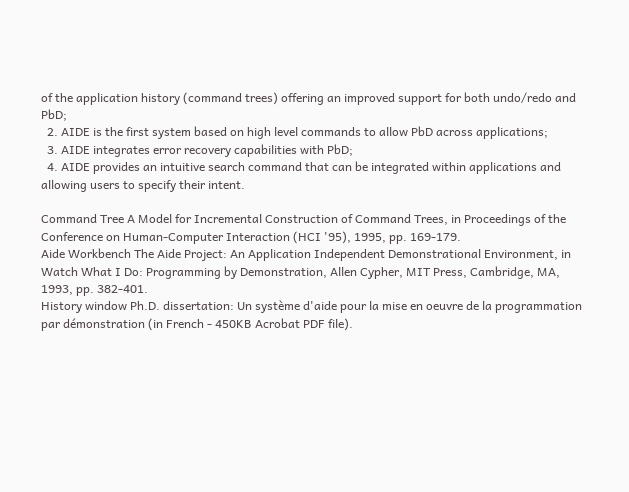of the application history (command trees) offering an improved support for both undo/redo and PbD;
  2. AIDE is the first system based on high level commands to allow PbD across applications;
  3. AIDE integrates error recovery capabilities with PbD;
  4. AIDE provides an intuitive search command that can be integrated within applications and allowing users to specify their intent.

Command Tree A Model for Incremental Construction of Command Trees, in Proceedings of the Conference on Human-Computer Interaction (HCI '95), 1995, pp. 169-179.
Aide Workbench The Aide Project: An Application Independent Demonstrational Environment, in Watch What I Do: Programming by Demonstration, Allen Cypher, MIT Press, Cambridge, MA, 1993, pp. 382-401.
History window Ph.D. dissertation: Un système d'aide pour la mise en oeuvre de la programmation par démonstration (in French - 450KB Acrobat PDF file).